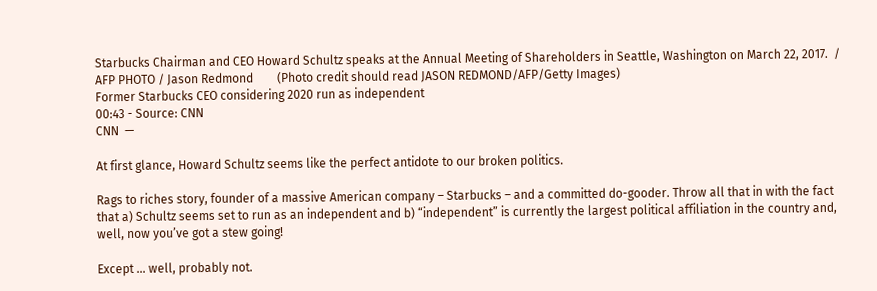Starbucks Chairman and CEO Howard Schultz speaks at the Annual Meeting of Shareholders in Seattle, Washington on March 22, 2017.  / AFP PHOTO / Jason Redmond        (Photo credit should read JASON REDMOND/AFP/Getty Images)
Former Starbucks CEO considering 2020 run as independent
00:43 - Source: CNN
CNN  —

At first glance, Howard Schultz seems like the perfect antidote to our broken politics.

Rags to riches story, founder of a massive American company – Starbucks – and a committed do-gooder. Throw all that in with the fact that a) Schultz seems set to run as an independent and b) “independent” is currently the largest political affiliation in the country and, well, now you’ve got a stew going!

Except … well, probably not.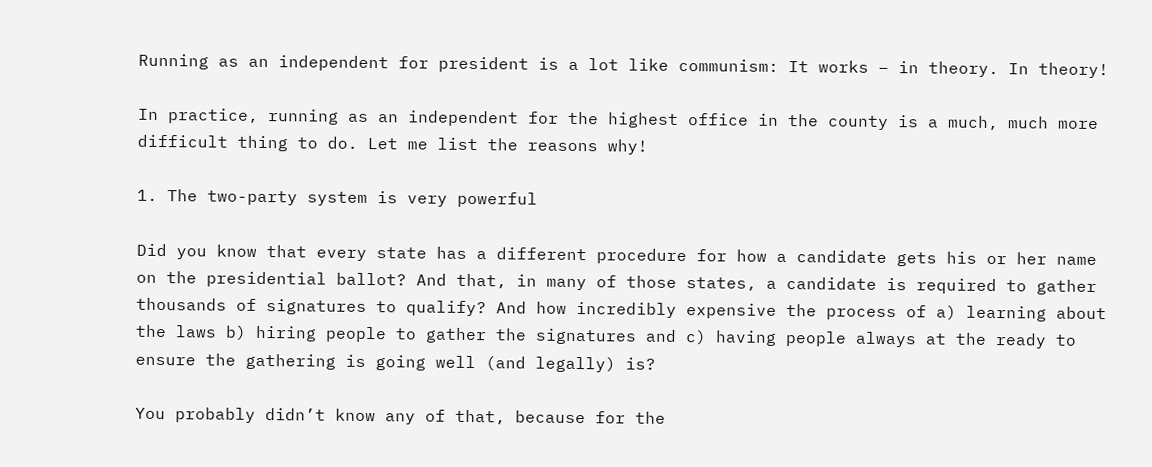Running as an independent for president is a lot like communism: It works – in theory. In theory!

In practice, running as an independent for the highest office in the county is a much, much more difficult thing to do. Let me list the reasons why!

1. The two-party system is very powerful

Did you know that every state has a different procedure for how a candidate gets his or her name on the presidential ballot? And that, in many of those states, a candidate is required to gather thousands of signatures to qualify? And how incredibly expensive the process of a) learning about the laws b) hiring people to gather the signatures and c) having people always at the ready to ensure the gathering is going well (and legally) is?

You probably didn’t know any of that, because for the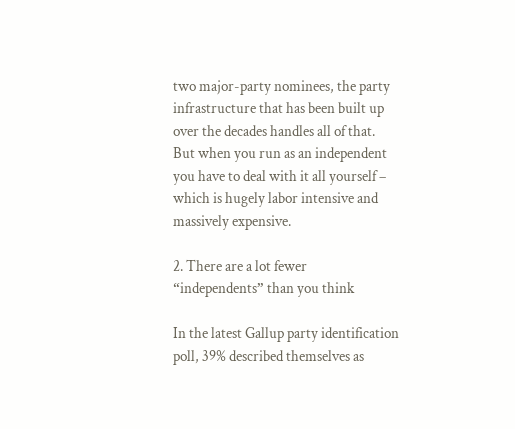two major-party nominees, the party infrastructure that has been built up over the decades handles all of that. But when you run as an independent you have to deal with it all yourself – which is hugely labor intensive and massively expensive.

2. There are a lot fewer “independents” than you think

In the latest Gallup party identification poll, 39% described themselves as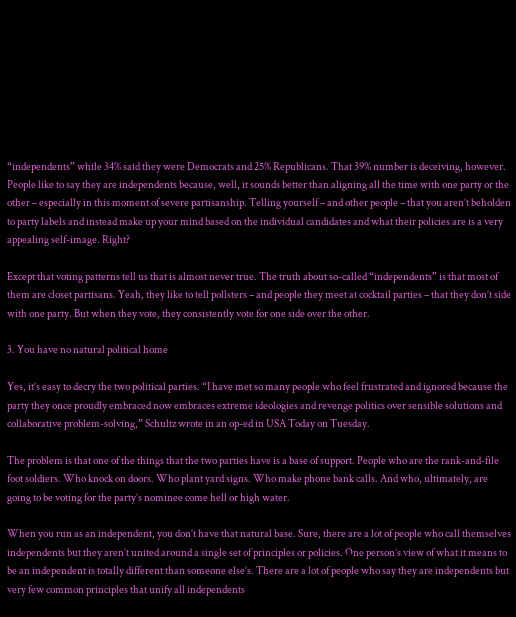“independents” while 34% said they were Democrats and 25% Republicans. That 39% number is deceiving, however. People like to say they are independents because, well, it sounds better than aligning all the time with one party or the other – especially in this moment of severe partisanship. Telling yourself – and other people – that you aren’t beholden to party labels and instead make up your mind based on the individual candidates and what their policies are is a very appealing self-image. Right?

Except that voting patterns tell us that is almost never true. The truth about so-called “independents” is that most of them are closet partisans. Yeah, they like to tell pollsters – and people they meet at cocktail parties – that they don’t side with one party. But when they vote, they consistently vote for one side over the other.

3. You have no natural political home

Yes, it’s easy to decry the two political parties. “I have met so many people who feel frustrated and ignored because the party they once proudly embraced now embraces extreme ideologies and revenge politics over sensible solutions and collaborative problem-solving,” Schultz wrote in an op-ed in USA Today on Tuesday.

The problem is that one of the things that the two parties have is a base of support. People who are the rank-and-file foot soldiers. Who knock on doors. Who plant yard signs. Who make phone bank calls. And who, ultimately, are going to be voting for the party’s nominee come hell or high water.

When you run as an independent, you don’t have that natural base. Sure, there are a lot of people who call themselves independents but they aren’t united around a single set of principles or policies. One person’s view of what it means to be an independent is totally different than someone else’s. There are a lot of people who say they are independents but very few common principles that unify all independents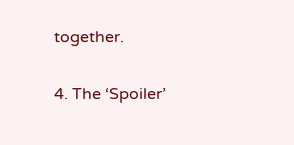together.

4. The ‘Spoiler’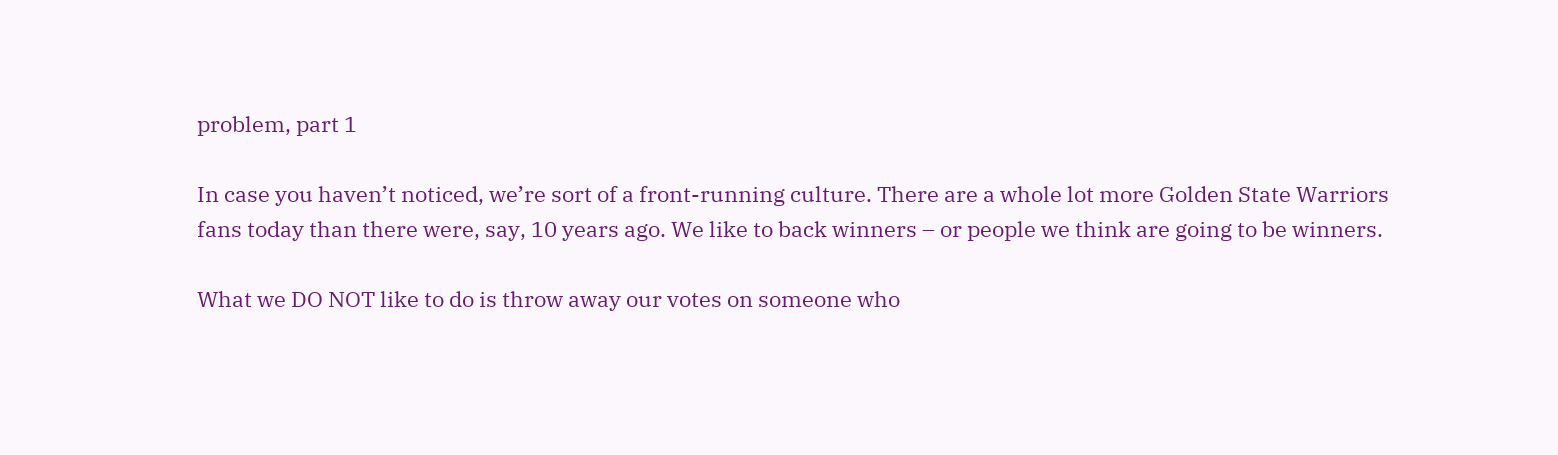problem, part 1

In case you haven’t noticed, we’re sort of a front-running culture. There are a whole lot more Golden State Warriors fans today than there were, say, 10 years ago. We like to back winners – or people we think are going to be winners.

What we DO NOT like to do is throw away our votes on someone who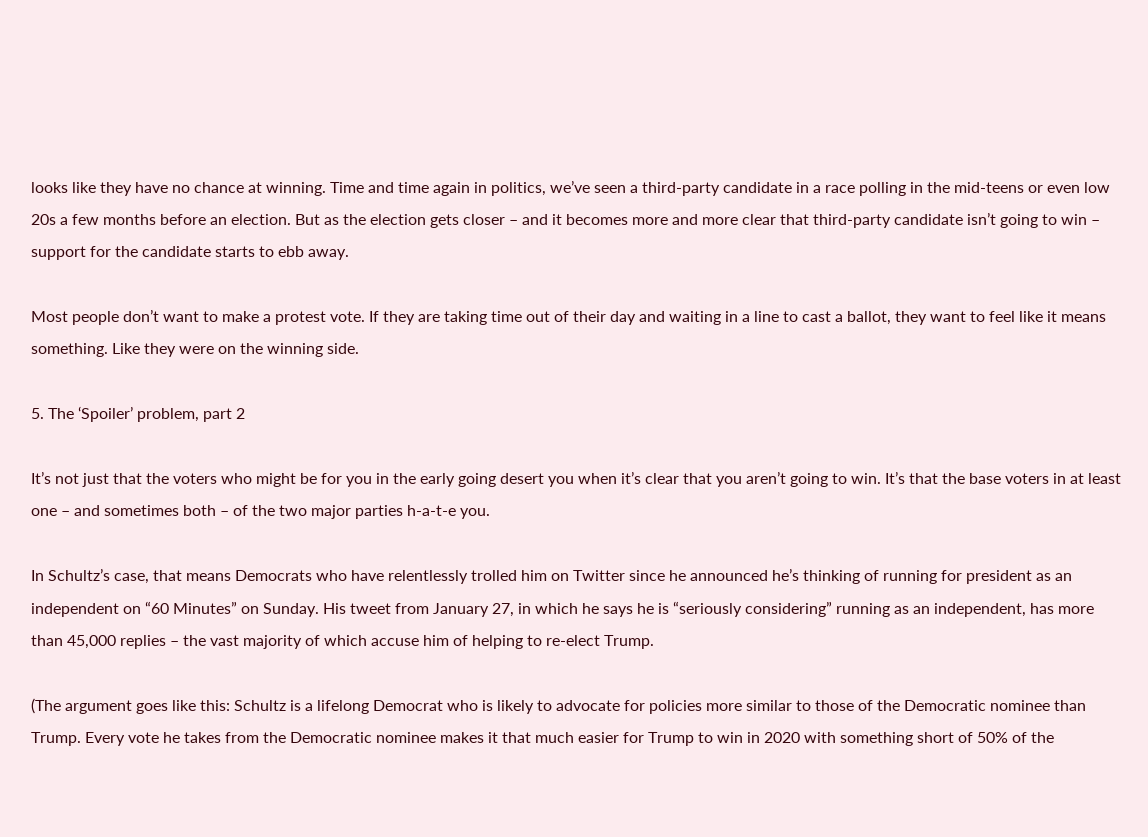looks like they have no chance at winning. Time and time again in politics, we’ve seen a third-party candidate in a race polling in the mid-teens or even low 20s a few months before an election. But as the election gets closer – and it becomes more and more clear that third-party candidate isn’t going to win – support for the candidate starts to ebb away.

Most people don’t want to make a protest vote. If they are taking time out of their day and waiting in a line to cast a ballot, they want to feel like it means something. Like they were on the winning side.

5. The ‘Spoiler’ problem, part 2

It’s not just that the voters who might be for you in the early going desert you when it’s clear that you aren’t going to win. It’s that the base voters in at least one – and sometimes both – of the two major parties h-a-t-e you.

In Schultz’s case, that means Democrats who have relentlessly trolled him on Twitter since he announced he’s thinking of running for president as an independent on “60 Minutes” on Sunday. His tweet from January 27, in which he says he is “seriously considering” running as an independent, has more than 45,000 replies – the vast majority of which accuse him of helping to re-elect Trump.

(The argument goes like this: Schultz is a lifelong Democrat who is likely to advocate for policies more similar to those of the Democratic nominee than Trump. Every vote he takes from the Democratic nominee makes it that much easier for Trump to win in 2020 with something short of 50% of the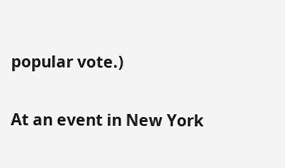popular vote.)

At an event in New York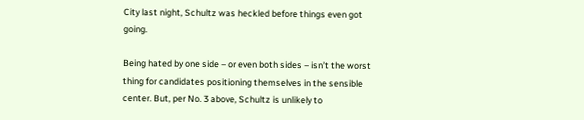City last night, Schultz was heckled before things even got going.

Being hated by one side – or even both sides – isn’t the worst thing for candidates positioning themselves in the sensible center. But, per No. 3 above, Schultz is unlikely to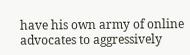have his own army of online advocates to aggressively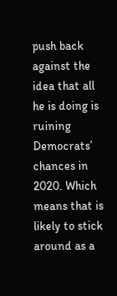push back against the idea that all he is doing is ruining Democrats’ chances in 2020. Which means that is likely to stick around as a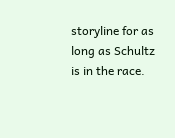storyline for as long as Schultz is in the race.